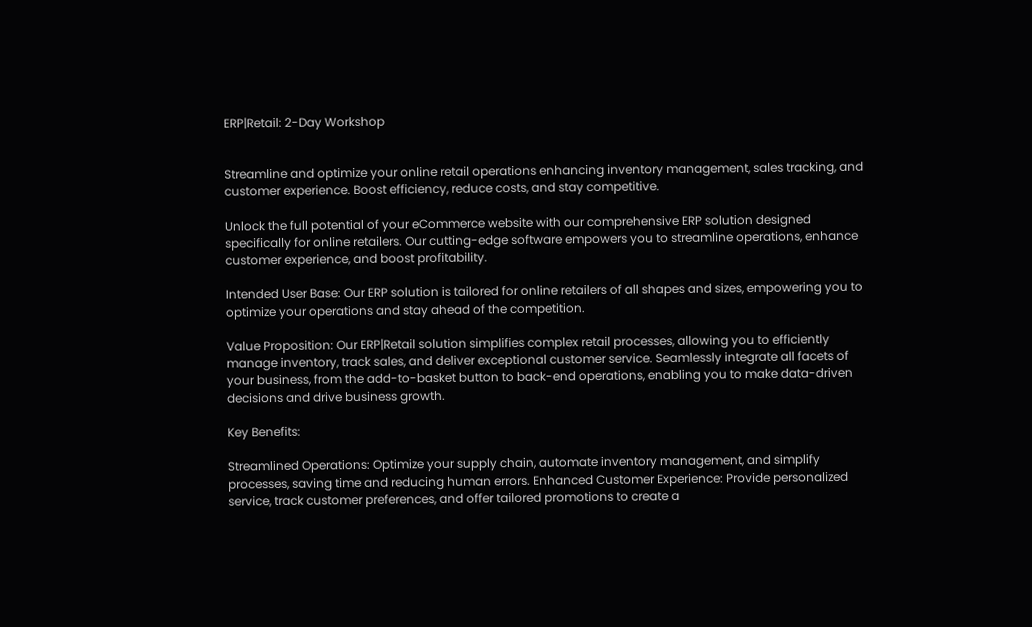ERP|Retail: 2-Day Workshop


Streamline and optimize your online retail operations enhancing inventory management, sales tracking, and customer experience. Boost efficiency, reduce costs, and stay competitive.

Unlock the full potential of your eCommerce website with our comprehensive ERP solution designed specifically for online retailers. Our cutting-edge software empowers you to streamline operations, enhance customer experience, and boost profitability.

Intended User Base: Our ERP solution is tailored for online retailers of all shapes and sizes, empowering you to optimize your operations and stay ahead of the competition.

Value Proposition: Our ERP|Retail solution simplifies complex retail processes, allowing you to efficiently manage inventory, track sales, and deliver exceptional customer service. Seamlessly integrate all facets of your business, from the add-to-basket button to back-end operations, enabling you to make data-driven decisions and drive business growth.

Key Benefits:

Streamlined Operations: Optimize your supply chain, automate inventory management, and simplify processes, saving time and reducing human errors. Enhanced Customer Experience: Provide personalized service, track customer preferences, and offer tailored promotions to create a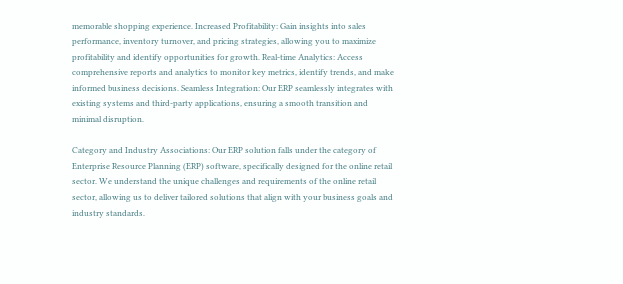memorable shopping experience. Increased Profitability: Gain insights into sales performance, inventory turnover, and pricing strategies, allowing you to maximize profitability and identify opportunities for growth. Real-time Analytics: Access comprehensive reports and analytics to monitor key metrics, identify trends, and make informed business decisions. Seamless Integration: Our ERP seamlessly integrates with existing systems and third-party applications, ensuring a smooth transition and minimal disruption.

Category and Industry Associations: Our ERP solution falls under the category of Enterprise Resource Planning (ERP) software, specifically designed for the online retail sector. We understand the unique challenges and requirements of the online retail sector, allowing us to deliver tailored solutions that align with your business goals and industry standards.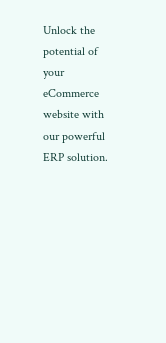Unlock the potential of your eCommerce website with our powerful ERP solution.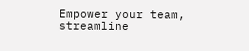Empower your team, streamline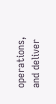operations, and deliver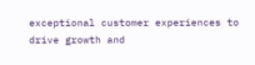exceptional customer experiences to drive growth and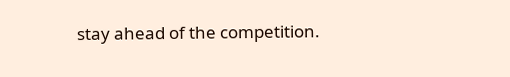stay ahead of the competition.